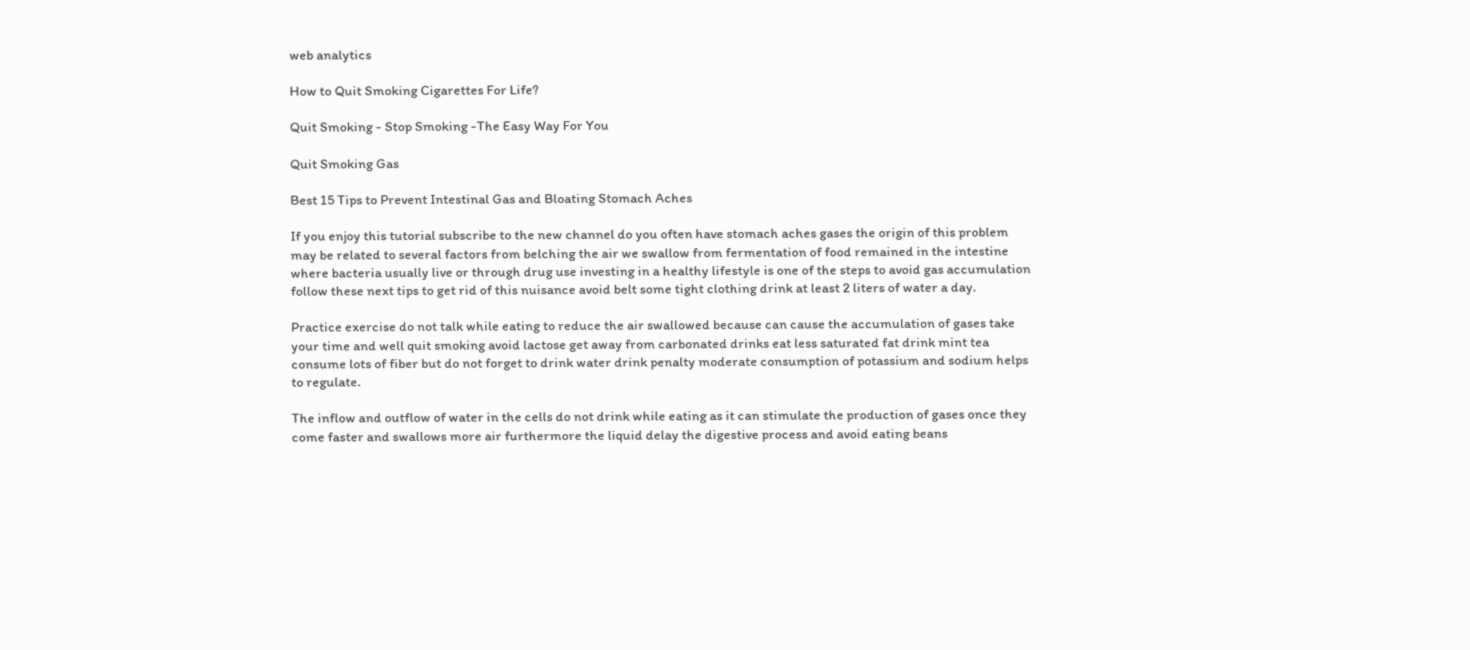web analytics

How to Quit Smoking Cigarettes For Life?

Quit Smoking - Stop Smoking -The Easy Way For You

Quit Smoking Gas

Best 15 Tips to Prevent Intestinal Gas and Bloating Stomach Aches

If you enjoy this tutorial subscribe to the new channel do you often have stomach aches gases the origin of this problem may be related to several factors from belching the air we swallow from fermentation of food remained in the intestine where bacteria usually live or through drug use investing in a healthy lifestyle is one of the steps to avoid gas accumulation follow these next tips to get rid of this nuisance avoid belt some tight clothing drink at least 2 liters of water a day.

Practice exercise do not talk while eating to reduce the air swallowed because can cause the accumulation of gases take your time and well quit smoking avoid lactose get away from carbonated drinks eat less saturated fat drink mint tea consume lots of fiber but do not forget to drink water drink penalty moderate consumption of potassium and sodium helps to regulate.

The inflow and outflow of water in the cells do not drink while eating as it can stimulate the production of gases once they come faster and swallows more air furthermore the liquid delay the digestive process and avoid eating beans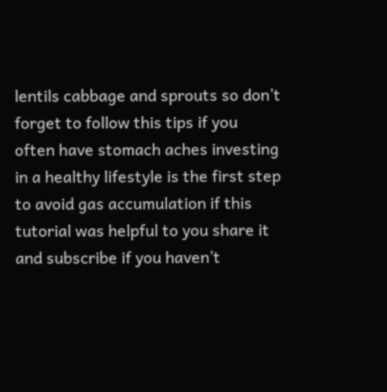lentils cabbage and sprouts so don’t forget to follow this tips if you often have stomach aches investing in a healthy lifestyle is the first step to avoid gas accumulation if this tutorial was helpful to you share it and subscribe if you haven’t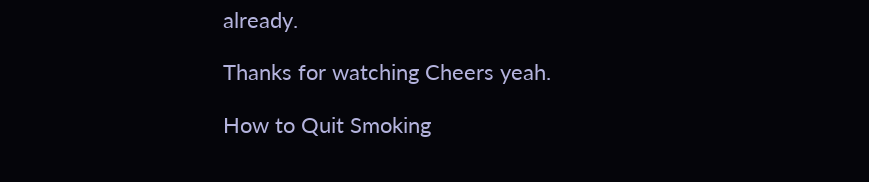already.

Thanks for watching Cheers yeah.

How to Quit Smoking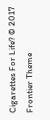Cigarettes For Life? © 2017 Frontier Theme